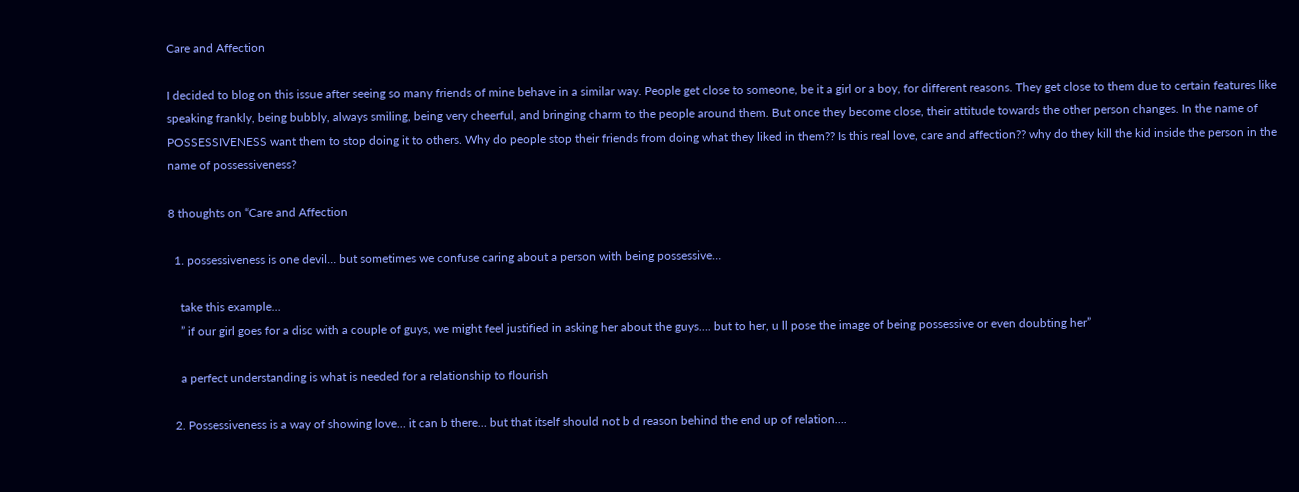Care and Affection

I decided to blog on this issue after seeing so many friends of mine behave in a similar way. People get close to someone, be it a girl or a boy, for different reasons. They get close to them due to certain features like speaking frankly, being bubbly, always smiling, being very cheerful, and bringing charm to the people around them. But once they become close, their attitude towards the other person changes. In the name of POSSESSIVENESS want them to stop doing it to others. Why do people stop their friends from doing what they liked in them?? Is this real love, care and affection?? why do they kill the kid inside the person in the name of possessiveness?

8 thoughts on “Care and Affection

  1. possessiveness is one devil… but sometimes we confuse caring about a person with being possessive…

    take this example…
    ” if our girl goes for a disc with a couple of guys, we might feel justified in asking her about the guys…. but to her, u ll pose the image of being possessive or even doubting her”

    a perfect understanding is what is needed for a relationship to flourish

  2. Possessiveness is a way of showing love… it can b there… but that itself should not b d reason behind the end up of relation….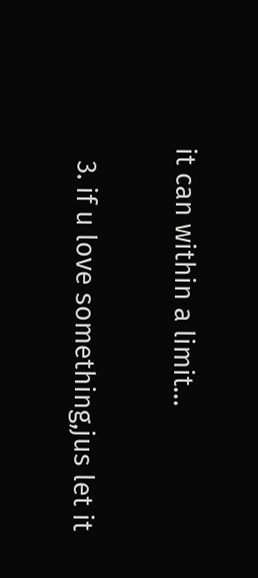it can within a limit…

  3. if u love something,jus let it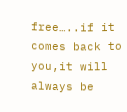free…..if it comes back to you,it will always be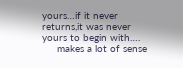yours…if it never returns,it was never yours to begin with….
     makes a lot of sense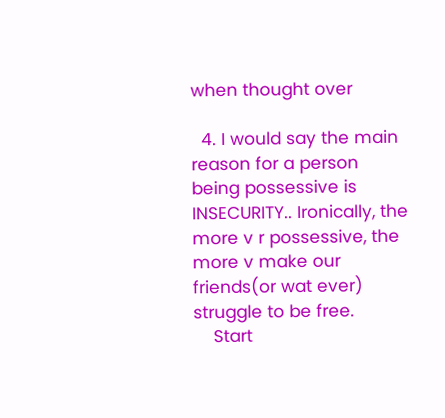when thought over

  4. I would say the main reason for a person being possessive is INSECURITY.. Ironically, the more v r possessive, the more v make our friends(or wat ever) struggle to be free.
    Start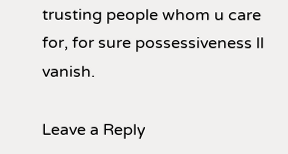trusting people whom u care for, for sure possessiveness ll vanish.

Leave a Reply